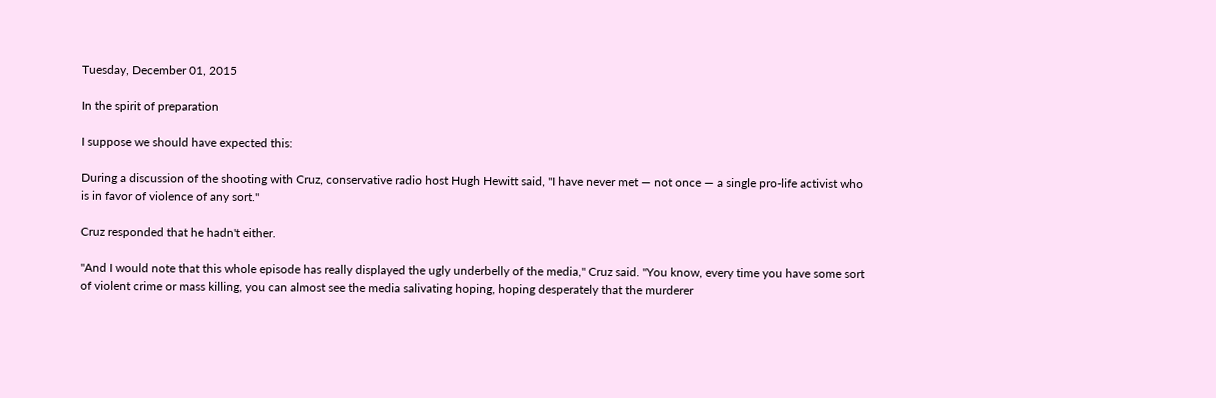Tuesday, December 01, 2015

In the spirit of preparation

I suppose we should have expected this:

During a discussion of the shooting with Cruz, conservative radio host Hugh Hewitt said, "I have never met — not once — a single pro-life activist who is in favor of violence of any sort."

Cruz responded that he hadn't either.

"And I would note that this whole episode has really displayed the ugly underbelly of the media," Cruz said. "You know, every time you have some sort of violent crime or mass killing, you can almost see the media salivating hoping, hoping desperately that the murderer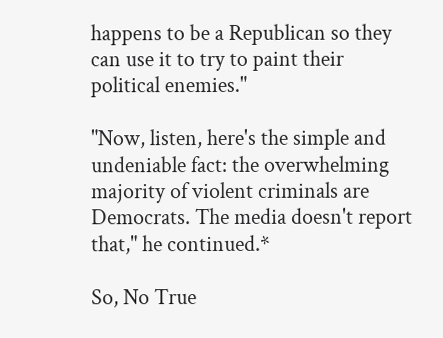happens to be a Republican so they can use it to try to paint their political enemies."

"Now, listen, here's the simple and undeniable fact: the overwhelming majority of violent criminals are Democrats. The media doesn't report that," he continued.*

So, No True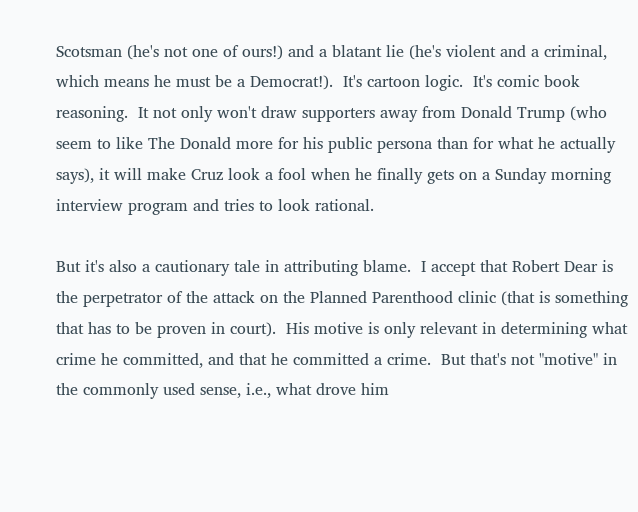Scotsman (he's not one of ours!) and a blatant lie (he's violent and a criminal, which means he must be a Democrat!).  It's cartoon logic.  It's comic book reasoning.  It not only won't draw supporters away from Donald Trump (who seem to like The Donald more for his public persona than for what he actually says), it will make Cruz look a fool when he finally gets on a Sunday morning interview program and tries to look rational.

But it's also a cautionary tale in attributing blame.  I accept that Robert Dear is the perpetrator of the attack on the Planned Parenthood clinic (that is something that has to be proven in court).  His motive is only relevant in determining what crime he committed, and that he committed a crime.  But that's not "motive" in the commonly used sense, i.e., what drove him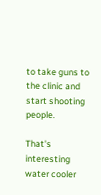to take guns to the clinic and start shooting people.

That's interesting water cooler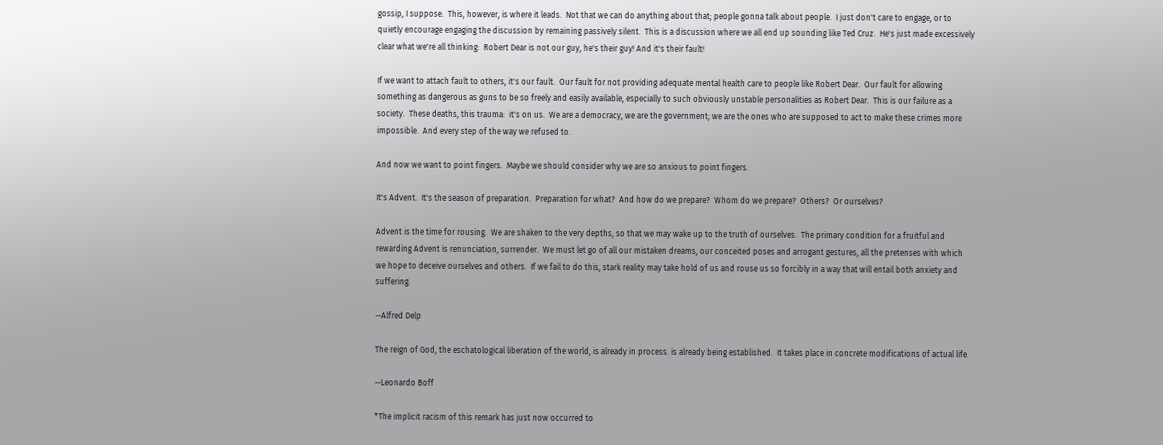gossip, I suppose.  This, however, is where it leads.  Not that we can do anything about that; people gonna talk about people.  I just don't care to engage, or to quietly encourage engaging the discussion by remaining passively silent.  This is a discussion where we all end up sounding like Ted Cruz.  He's just made excessively clear what we're all thinking:  Robert Dear is not our guy, he's their guy! And it's their fault!

If we want to attach fault to others, it's our fault.  Our fault for not providing adequate mental health care to people like Robert Dear.  Our fault for allowing something as dangerous as guns to be so freely and easily available, especially to such obviously unstable personalities as Robert Dear.  This is our failure as a society.  These deaths, this trauma:  it's on us.  We are a democracy, we are the government; we are the ones who are supposed to act to make these crimes more impossible.  And every step of the way we refused to.

And now we want to point fingers.  Maybe we should consider why we are so anxious to point fingers.

It's Advent.  It's the season of preparation.  Preparation for what?  And how do we prepare?  Whom do we prepare?  Others?  Or ourselves?

Advent is the time for rousing.  We are shaken to the very depths, so that we may wake up to the truth of ourselves.  The primary condition for a fruitful and rewarding Advent is renunciation, surrender.  We must let go of all our mistaken dreams, our conceited poses and arrogant gestures, all the pretenses with which we hope to deceive ourselves and others.  If we fail to do this, stark reality may take hold of us and rouse us so forcibly in a way that will entail both anxiety and suffering.

--Alfred Delp

The reign of God, the eschatological liberation of the world, is already in process. is already being established.  It takes place in concrete modifications of actual life.

--Leonardo Boff

*The implicit racism of this remark has just now occurred to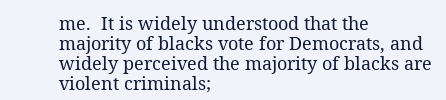me.  It is widely understood that the majority of blacks vote for Democrats, and widely perceived the majority of blacks are violent criminals;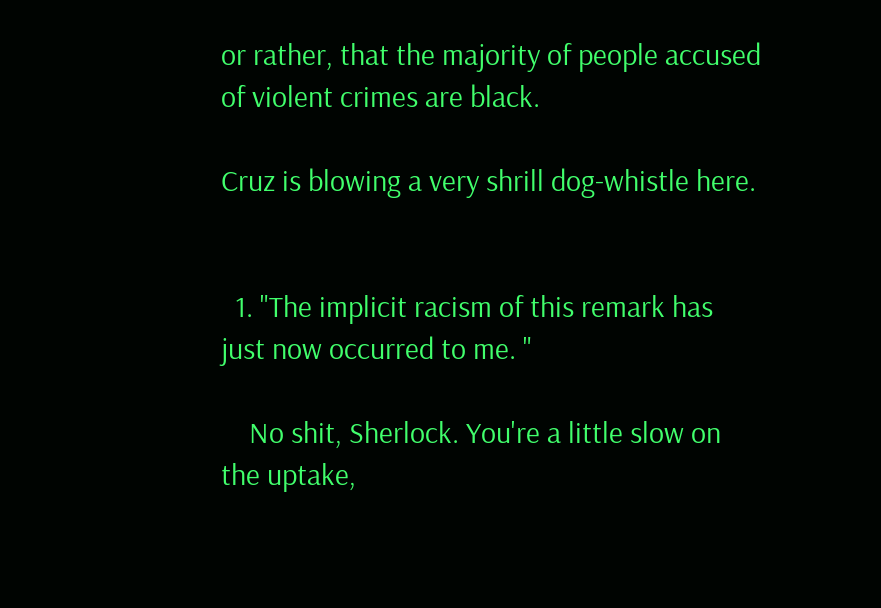or rather, that the majority of people accused of violent crimes are black.

Cruz is blowing a very shrill dog-whistle here.


  1. "The implicit racism of this remark has just now occurred to me. "

    No shit, Sherlock. You're a little slow on the uptake,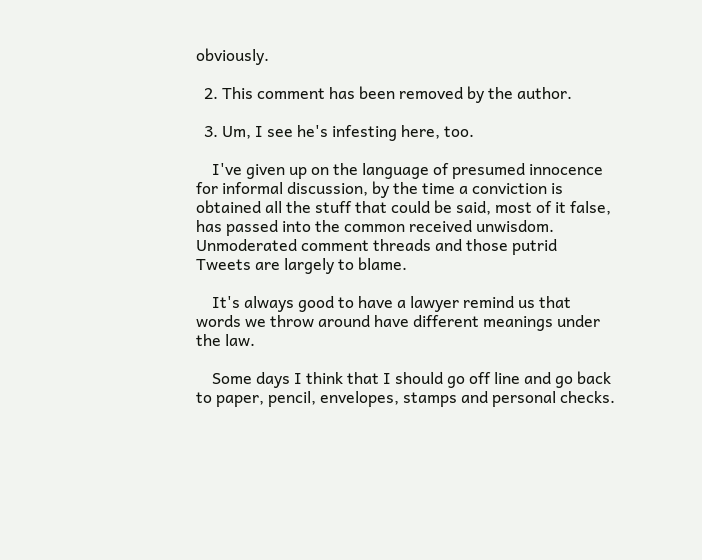obviously.

  2. This comment has been removed by the author.

  3. Um, I see he's infesting here, too.

    I've given up on the language of presumed innocence for informal discussion, by the time a conviction is obtained all the stuff that could be said, most of it false, has passed into the common received unwisdom. Unmoderated comment threads and those putrid Tweets are largely to blame.

    It's always good to have a lawyer remind us that words we throw around have different meanings under the law.

    Some days I think that I should go off line and go back to paper, pencil, envelopes, stamps and personal checks.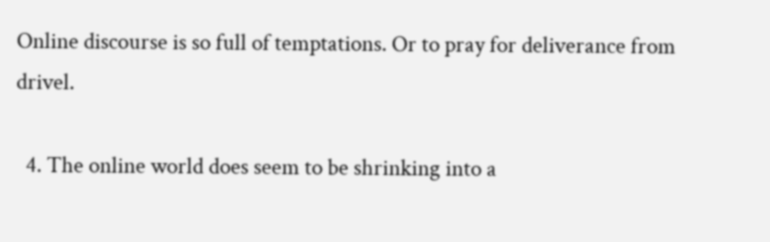Online discourse is so full of temptations. Or to pray for deliverance from drivel.

  4. The online world does seem to be shrinking into a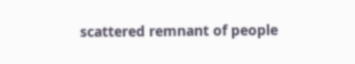scattered remnant of people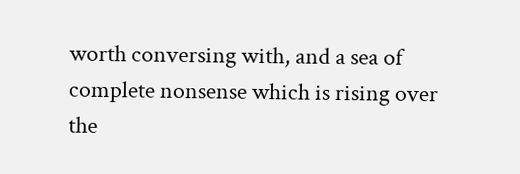worth conversing with, and a sea of complete nonsense which is rising over the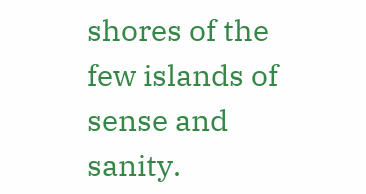shores of the few islands of sense and sanity.